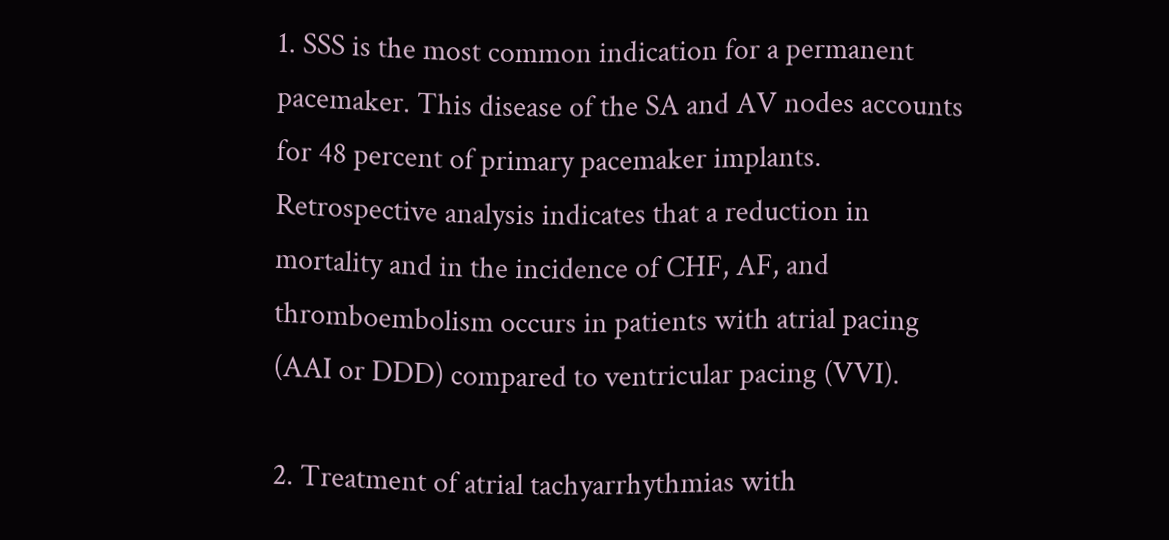1. SSS is the most common indication for a permanent pacemaker. This disease of the SA and AV nodes accounts for 48 percent of primary pacemaker implants. Retrospective analysis indicates that a reduction in mortality and in the incidence of CHF, AF, and thromboembolism occurs in patients with atrial pacing (AAI or DDD) compared to ventricular pacing (VVI).

2. Treatment of atrial tachyarrhythmias with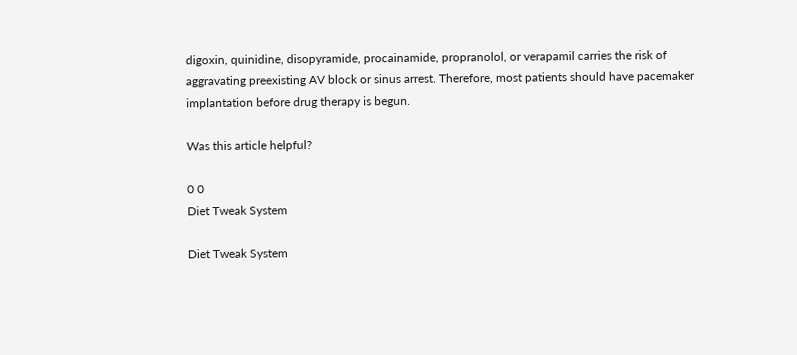digoxin, quinidine, disopyramide, procainamide, propranolol, or verapamil carries the risk of aggravating preexisting AV block or sinus arrest. Therefore, most patients should have pacemaker implantation before drug therapy is begun.

Was this article helpful?

0 0
Diet Tweak System

Diet Tweak System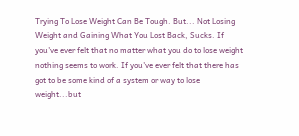Trying To Lose Weight Can Be Tough. But... Not Losing Weight and Gaining What You Lost Back, Sucks. If you've ever felt that no matter what you do to lose weight nothing seems to work. If you've ever felt that there has got to be some kind of a system or way to lose weight...but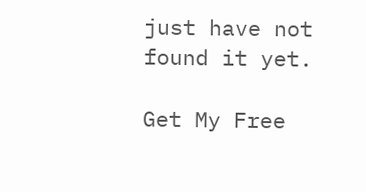just have not found it yet.

Get My Free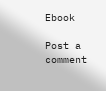Ebook

Post a comment